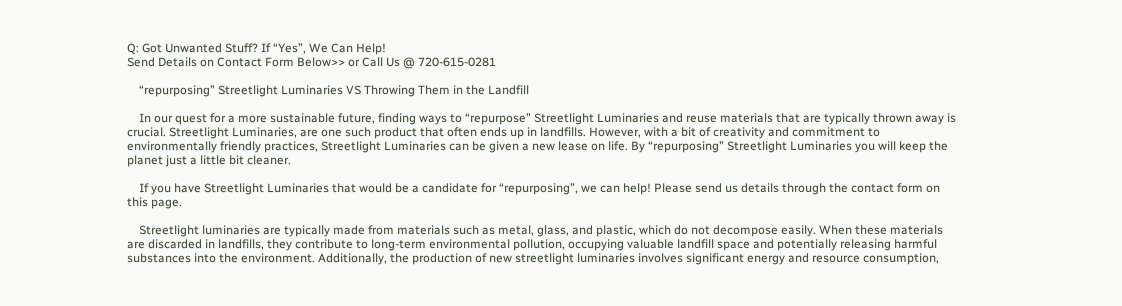Q: Got Unwanted Stuff? If “Yes”, We Can Help!
Send Details on Contact Form Below>> or Call Us @ 720-615-0281

    “repurposing” Streetlight Luminaries VS Throwing Them in the Landfill

    In our quest for a more sustainable future, finding ways to “repurpose” Streetlight Luminaries and reuse materials that are typically thrown away is crucial. Streetlight Luminaries, are one such product that often ends up in landfills. However, with a bit of creativity and commitment to environmentally friendly practices, Streetlight Luminaries can be given a new lease on life. By “repurposing” Streetlight Luminaries you will keep the planet just a little bit cleaner.

    If you have Streetlight Luminaries that would be a candidate for “repurposing”, we can help! Please send us details through the contact form on this page.

    Streetlight luminaries are typically made from materials such as metal, glass, and plastic, which do not decompose easily. When these materials are discarded in landfills, they contribute to long-term environmental pollution, occupying valuable landfill space and potentially releasing harmful substances into the environment. Additionally, the production of new streetlight luminaries involves significant energy and resource consumption,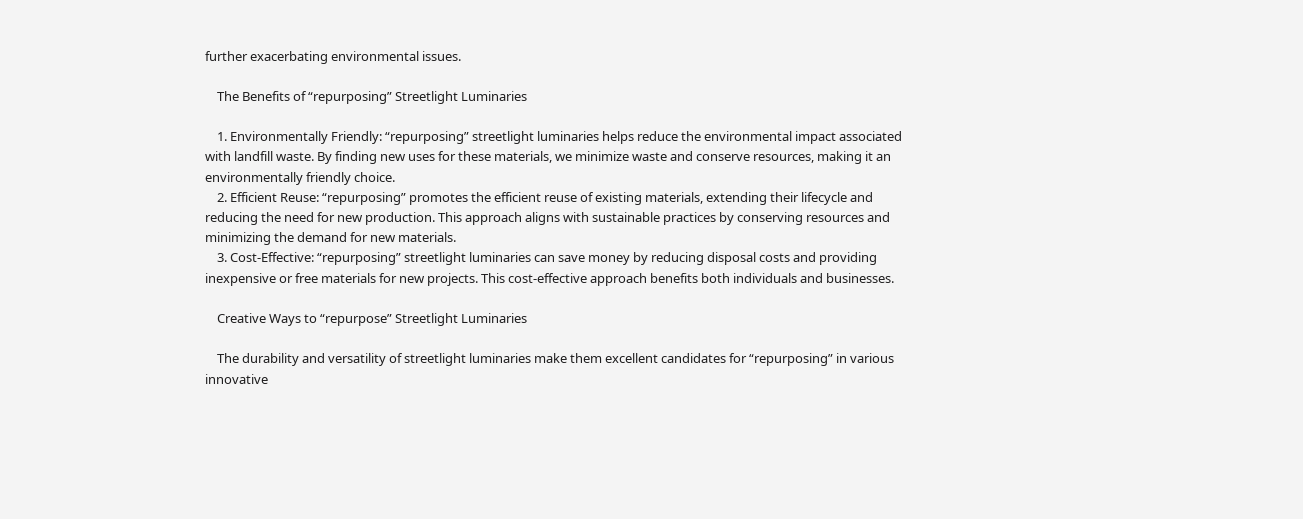further exacerbating environmental issues.

    The Benefits of “repurposing” Streetlight Luminaries

    1. Environmentally Friendly: “repurposing” streetlight luminaries helps reduce the environmental impact associated with landfill waste. By finding new uses for these materials, we minimize waste and conserve resources, making it an environmentally friendly choice.
    2. Efficient Reuse: “repurposing” promotes the efficient reuse of existing materials, extending their lifecycle and reducing the need for new production. This approach aligns with sustainable practices by conserving resources and minimizing the demand for new materials.
    3. Cost-Effective: “repurposing” streetlight luminaries can save money by reducing disposal costs and providing inexpensive or free materials for new projects. This cost-effective approach benefits both individuals and businesses.

    Creative Ways to “repurpose” Streetlight Luminaries

    The durability and versatility of streetlight luminaries make them excellent candidates for “repurposing” in various innovative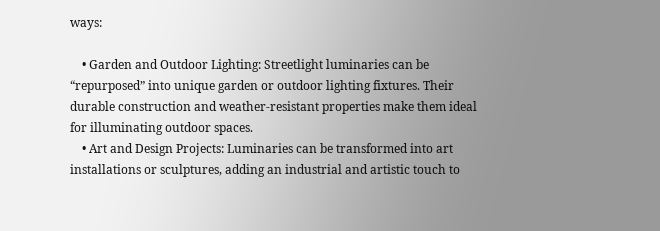ways:

    • Garden and Outdoor Lighting: Streetlight luminaries can be “repurposed” into unique garden or outdoor lighting fixtures. Their durable construction and weather-resistant properties make them ideal for illuminating outdoor spaces.
    • Art and Design Projects: Luminaries can be transformed into art installations or sculptures, adding an industrial and artistic touch to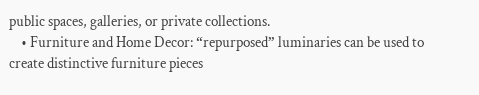public spaces, galleries, or private collections.
    • Furniture and Home Decor: “repurposed” luminaries can be used to create distinctive furniture pieces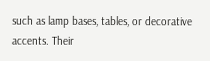such as lamp bases, tables, or decorative accents. Their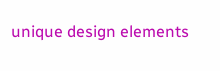unique design elements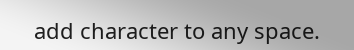add character to any space.